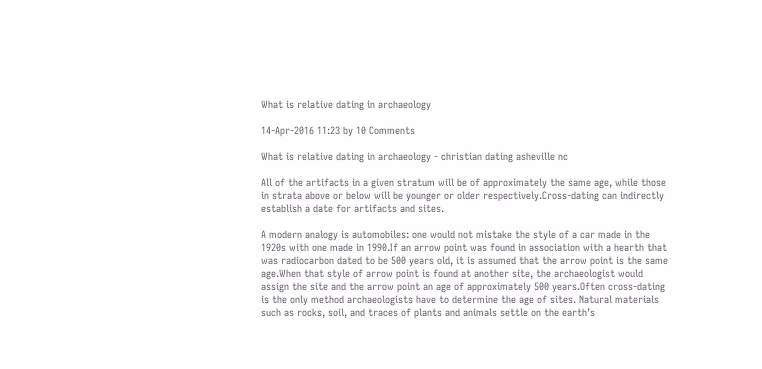What is relative dating in archaeology

14-Apr-2016 11:23 by 10 Comments

What is relative dating in archaeology - christian dating asheville nc

All of the artifacts in a given stratum will be of approximately the same age, while those in strata above or below will be younger or older respectively.Cross-dating can indirectly establish a date for artifacts and sites.

A modern analogy is automobiles: one would not mistake the style of a car made in the 1920s with one made in 1990.If an arrow point was found in association with a hearth that was radiocarbon dated to be 500 years old, it is assumed that the arrow point is the same age.When that style of arrow point is found at another site, the archaeologist would assign the site and the arrow point an age of approximately 500 years.Often cross-dating is the only method archaeologists have to determine the age of sites. Natural materials such as rocks, soil, and traces of plants and animals settle on the earth’s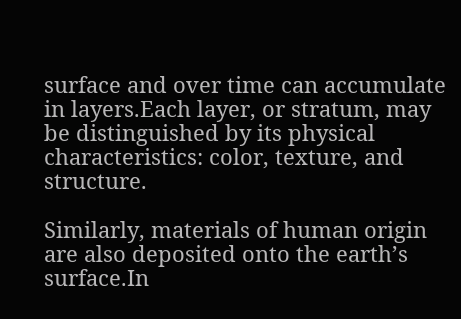surface and over time can accumulate in layers.Each layer, or stratum, may be distinguished by its physical characteristics: color, texture, and structure.

Similarly, materials of human origin are also deposited onto the earth’s surface.In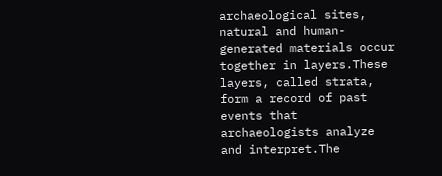archaeological sites, natural and human-generated materials occur together in layers.These layers, called strata, form a record of past events that archaeologists analyze and interpret.The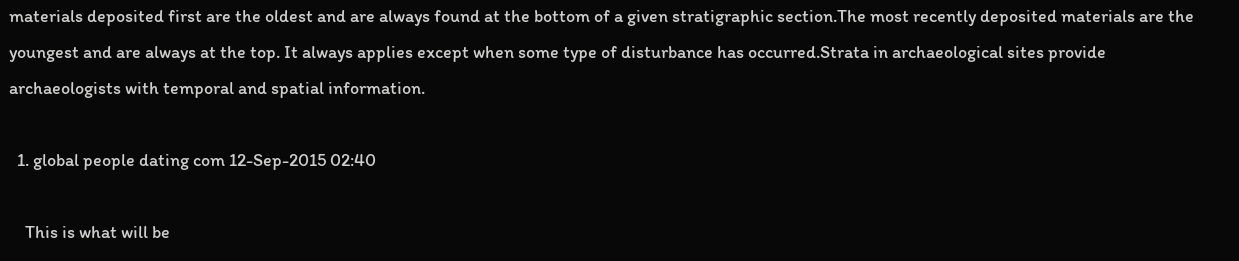materials deposited first are the oldest and are always found at the bottom of a given stratigraphic section.The most recently deposited materials are the youngest and are always at the top. It always applies except when some type of disturbance has occurred.Strata in archaeological sites provide archaeologists with temporal and spatial information.

  1. global people dating com 12-Sep-2015 02:40

    This is what will be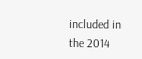included in the 2014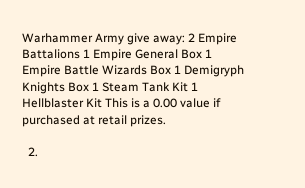Warhammer Army give away: 2 Empire Battalions 1 Empire General Box 1 Empire Battle Wizards Box 1 Demigryph Knights Box 1 Steam Tank Kit 1 Hellblaster Kit This is a 0.00 value if purchased at retail prizes.

  2.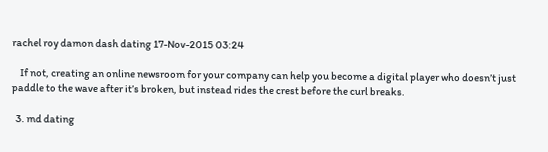rachel roy damon dash dating 17-Nov-2015 03:24

    If not, creating an online newsroom for your company can help you become a digital player who doesn’t just paddle to the wave after it’s broken, but instead rides the crest before the curl breaks.

  3. md dating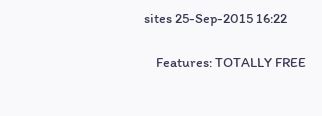sites 25-Sep-2015 16:22

    Features: TOTALLY FREE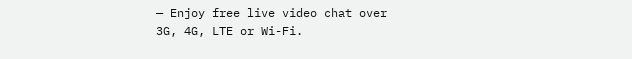— Enjoy free live video chat over 3G, 4G, LTE or Wi-Fi.